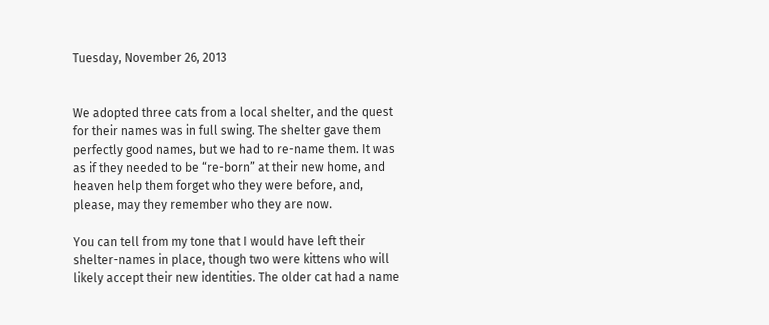Tuesday, November 26, 2013


We adopted three cats from a local shelter, and the quest for their names was in full swing. The shelter gave them perfectly good names, but we had to re-name them. It was as if they needed to be “re-born” at their new home, and heaven help them forget who they were before, and, please, may they remember who they are now.

You can tell from my tone that I would have left their shelter-names in place, though two were kittens who will likely accept their new identities. The older cat had a name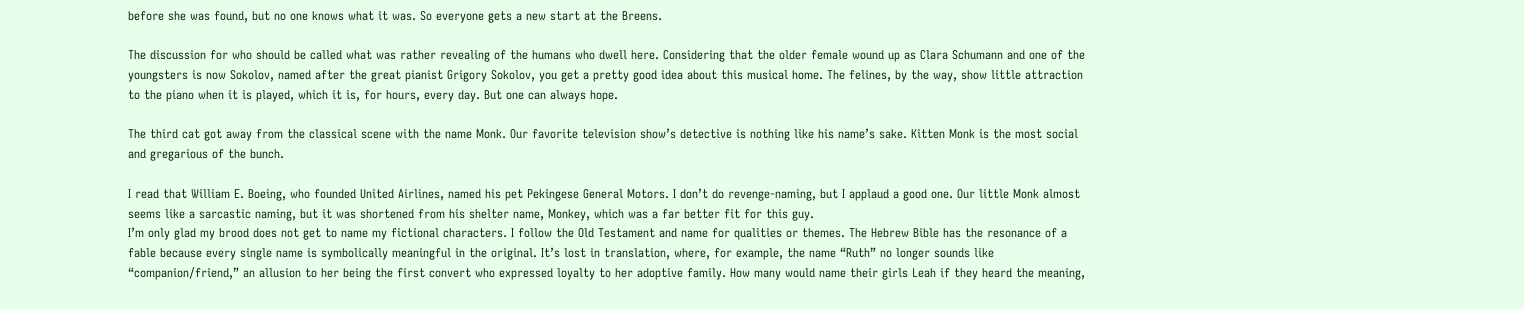before she was found, but no one knows what it was. So everyone gets a new start at the Breens.

The discussion for who should be called what was rather revealing of the humans who dwell here. Considering that the older female wound up as Clara Schumann and one of the youngsters is now Sokolov, named after the great pianist Grigory Sokolov, you get a pretty good idea about this musical home. The felines, by the way, show little attraction to the piano when it is played, which it is, for hours, every day. But one can always hope.

The third cat got away from the classical scene with the name Monk. Our favorite television show’s detective is nothing like his name’s sake. Kitten Monk is the most social and gregarious of the bunch.

I read that William E. Boeing, who founded United Airlines, named his pet Pekingese General Motors. I don’t do revenge-naming, but I applaud a good one. Our little Monk almost seems like a sarcastic naming, but it was shortened from his shelter name, Monkey, which was a far better fit for this guy.
I’m only glad my brood does not get to name my fictional characters. I follow the Old Testament and name for qualities or themes. The Hebrew Bible has the resonance of a fable because every single name is symbolically meaningful in the original. It’s lost in translation, where, for example, the name “Ruth” no longer sounds like “companion/friend,” an allusion to her being the first convert who expressed loyalty to her adoptive family. How many would name their girls Leah if they heard the meaning,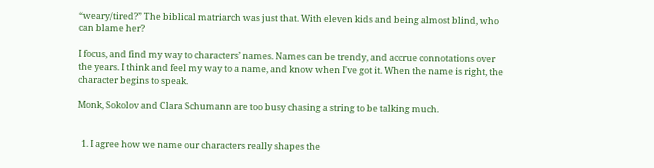“weary/tired?” The biblical matriarch was just that. With eleven kids and being almost blind, who can blame her?

I focus, and find my way to characters’ names. Names can be trendy, and accrue connotations over the years. I think and feel my way to a name, and know when I've got it. When the name is right, the character begins to speak.

Monk, Sokolov and Clara Schumann are too busy chasing a string to be talking much.


  1. I agree how we name our characters really shapes the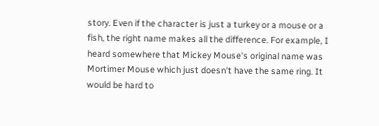story. Even if the character is just a turkey or a mouse or a fish, the right name makes all the difference. For example, I heard somewhere that Mickey Mouse's original name was Mortimer Mouse which just doesn't have the same ring. It would be hard to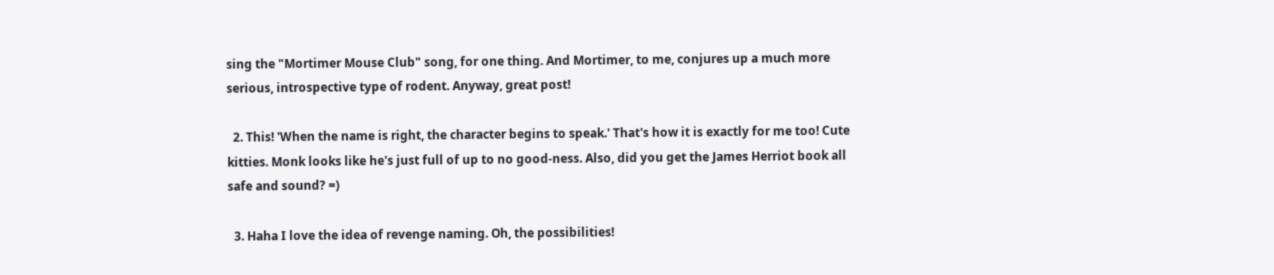sing the "Mortimer Mouse Club" song, for one thing. And Mortimer, to me, conjures up a much more serious, introspective type of rodent. Anyway, great post!

  2. This! 'When the name is right, the character begins to speak.' That's how it is exactly for me too! Cute kitties. Monk looks like he's just full of up to no good-ness. Also, did you get the James Herriot book all safe and sound? =)

  3. Haha I love the idea of revenge naming. Oh, the possibilities!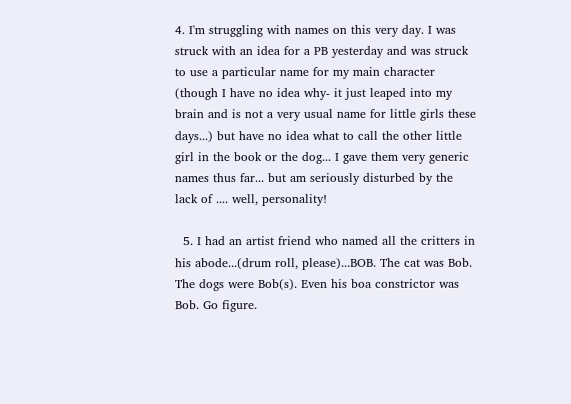4. I'm struggling with names on this very day. I was struck with an idea for a PB yesterday and was struck to use a particular name for my main character (though I have no idea why- it just leaped into my brain and is not a very usual name for little girls these days...) but have no idea what to call the other little girl in the book or the dog... I gave them very generic names thus far... but am seriously disturbed by the lack of .... well, personality!

  5. I had an artist friend who named all the critters in his abode...(drum roll, please)...BOB. The cat was Bob. The dogs were Bob(s). Even his boa constrictor was Bob. Go figure.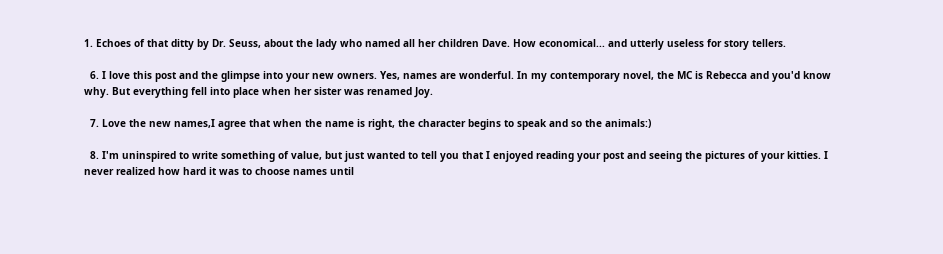1. Echoes of that ditty by Dr. Seuss, about the lady who named all her children Dave. How economical... and utterly useless for story tellers.

  6. I love this post and the glimpse into your new owners. Yes, names are wonderful. In my contemporary novel, the MC is Rebecca and you'd know why. But everything fell into place when her sister was renamed Joy.

  7. Love the new names,I agree that when the name is right, the character begins to speak and so the animals:)

  8. I'm uninspired to write something of value, but just wanted to tell you that I enjoyed reading your post and seeing the pictures of your kitties. I never realized how hard it was to choose names until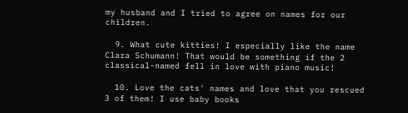my husband and I tried to agree on names for our children.

  9. What cute kitties! I especially like the name Clara Schumann! That would be something if the 2 classical-named fell in love with piano music!

  10. Love the cats' names and love that you rescued 3 of them! I use baby books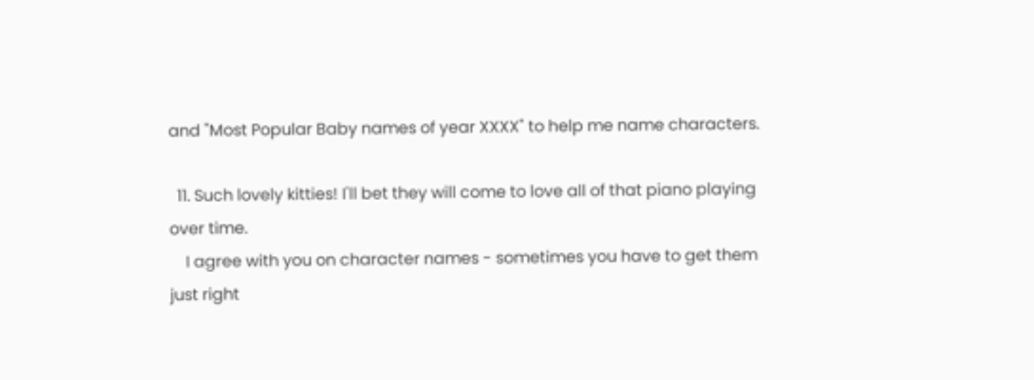and "Most Popular Baby names of year XXXX" to help me name characters.

  11. Such lovely kitties! I'll bet they will come to love all of that piano playing over time.
    I agree with you on character names - sometimes you have to get them just right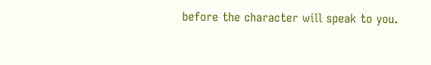before the character will speak to you.